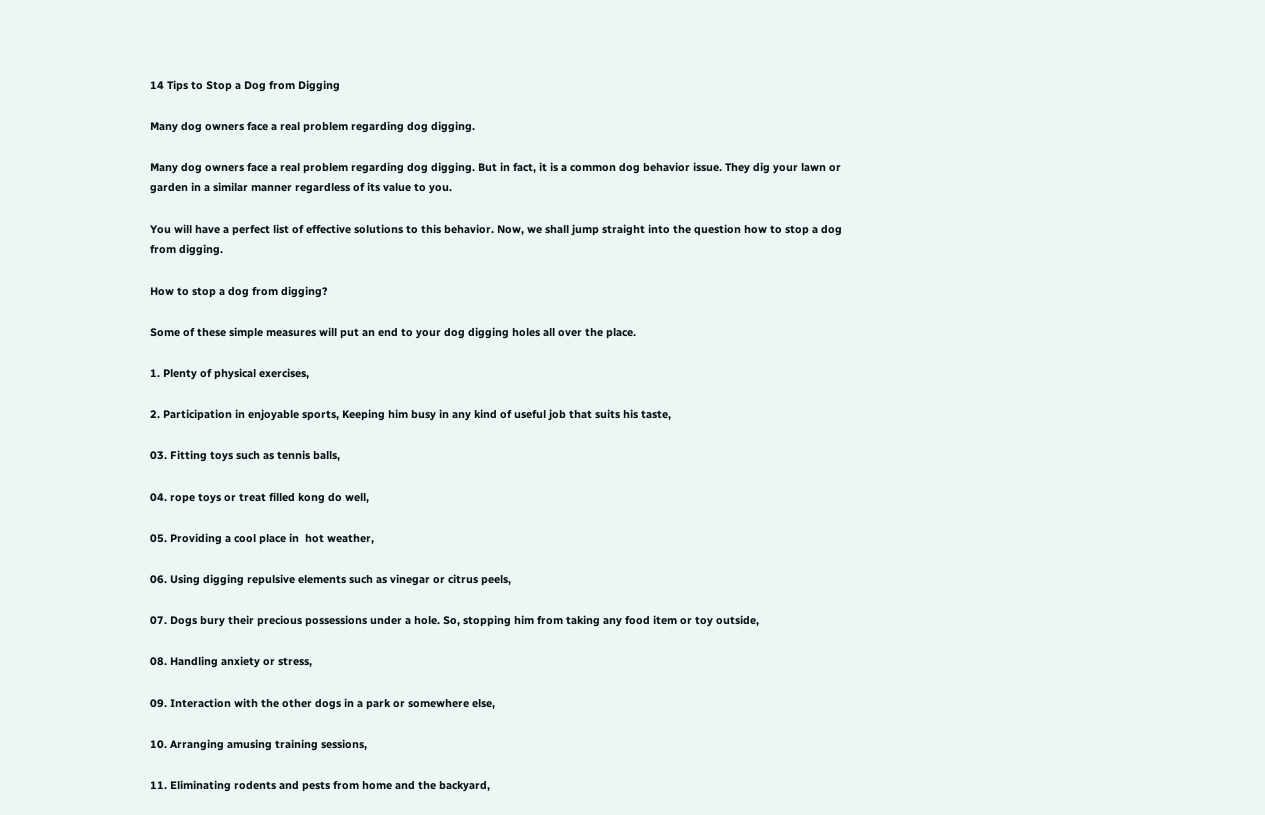14 Tips to Stop a Dog from Digging

Many dog owners face a real problem regarding dog digging.

Many dog owners face a real problem regarding dog digging. But in fact, it is a common dog behavior issue. They dig your lawn or garden in a similar manner regardless of its value to you.

You will have a perfect list of effective solutions to this behavior. Now, we shall jump straight into the question how to stop a dog from digging.

How to stop a dog from digging?

Some of these simple measures will put an end to your dog digging holes all over the place.

1. Plenty of physical exercises,

2. Participation in enjoyable sports, Keeping him busy in any kind of useful job that suits his taste,

03. Fitting toys such as tennis balls,

04. rope toys or treat filled kong do well,

05. Providing a cool place in  hot weather,

06. Using digging repulsive elements such as vinegar or citrus peels,

07. Dogs bury their precious possessions under a hole. So, stopping him from taking any food item or toy outside,

08. Handling anxiety or stress,

09. Interaction with the other dogs in a park or somewhere else,

10. Arranging amusing training sessions,

11. Eliminating rodents and pests from home and the backyard,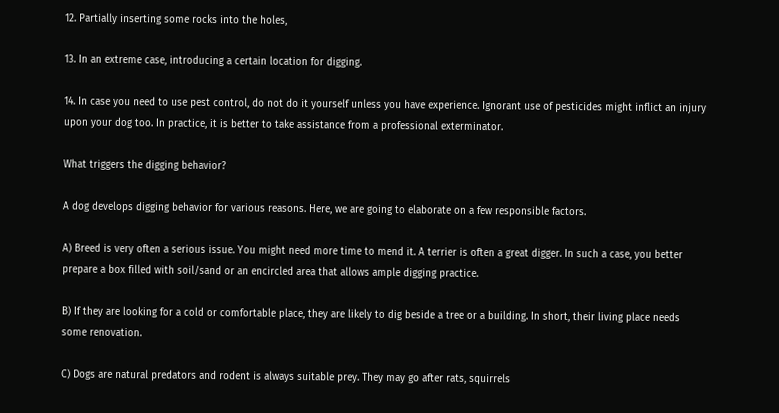12. Partially inserting some rocks into the holes,

13. In an extreme case, introducing a certain location for digging.

14. In case you need to use pest control, do not do it yourself unless you have experience. Ignorant use of pesticides might inflict an injury upon your dog too. In practice, it is better to take assistance from a professional exterminator.

What triggers the digging behavior?

A dog develops digging behavior for various reasons. Here, we are going to elaborate on a few responsible factors.

A) Breed is very often a serious issue. You might need more time to mend it. A terrier is often a great digger. In such a case, you better prepare a box filled with soil/sand or an encircled area that allows ample digging practice.

B) If they are looking for a cold or comfortable place, they are likely to dig beside a tree or a building. In short, their living place needs some renovation.

C) Dogs are natural predators and rodent is always suitable prey. They may go after rats, squirrels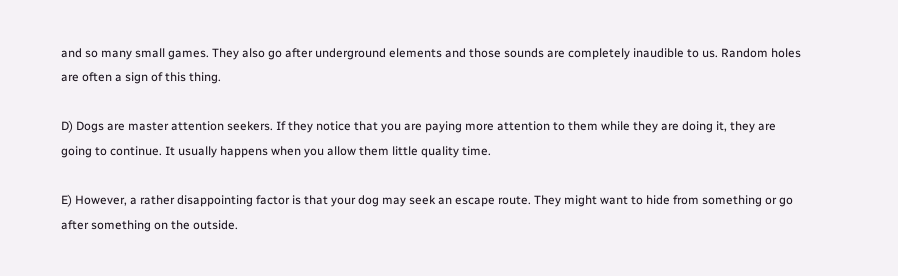and so many small games. They also go after underground elements and those sounds are completely inaudible to us. Random holes are often a sign of this thing.

D) Dogs are master attention seekers. If they notice that you are paying more attention to them while they are doing it, they are going to continue. It usually happens when you allow them little quality time.

E) However, a rather disappointing factor is that your dog may seek an escape route. They might want to hide from something or go after something on the outside.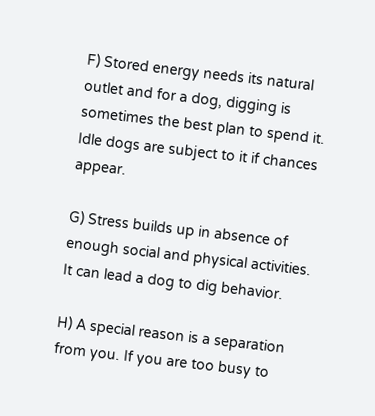F) Stored energy needs its natural outlet and for a dog, digging is sometimes the best plan to spend it. Idle dogs are subject to it if chances appear.

G) Stress builds up in absence of enough social and physical activities. It can lead a dog to dig behavior.

H) A special reason is a separation from you. If you are too busy to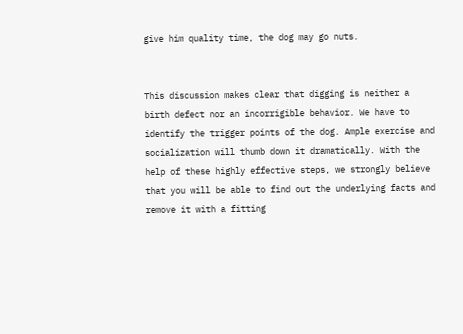give him quality time, the dog may go nuts.


This discussion makes clear that digging is neither a birth defect nor an incorrigible behavior. We have to identify the trigger points of the dog. Ample exercise and socialization will thumb down it dramatically. With the help of these highly effective steps, we strongly believe that you will be able to find out the underlying facts and remove it with a fitting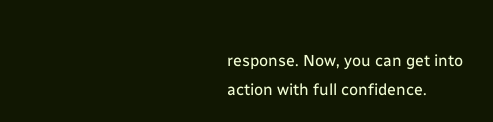response. Now, you can get into action with full confidence.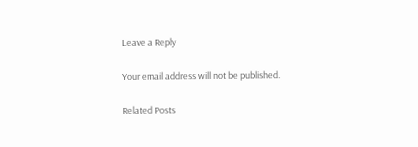Leave a Reply

Your email address will not be published.

Related Posts